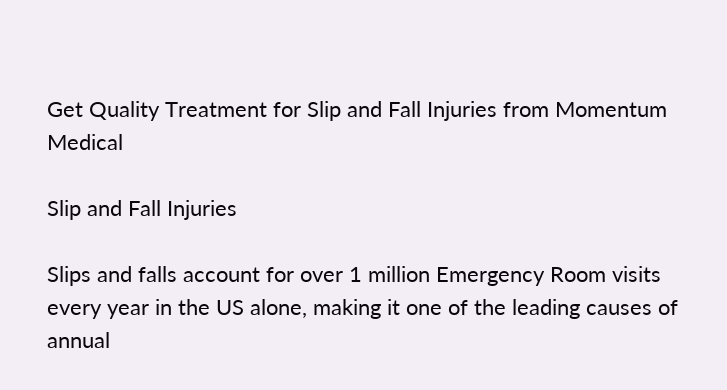Get Quality Treatment for Slip and Fall Injuries from Momentum Medical

Slip and Fall Injuries

Slips and falls account for over 1 million Emergency Room visits every year in the US alone, making it one of the leading causes of annual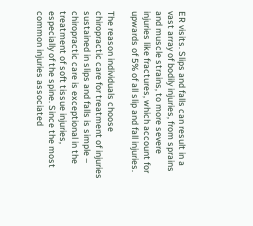ER visits. Slips and falls can result in a vast array of bodily injuries, from sprains and muscle strains, to more severe injuries like fractures, which account for upwards of 5% of all slip and fall injuries.

The reason individuals choose chiropractic care for treatment of injuries sustained in slips and falls is simple – chiropractic care is exceptional in the treatment of soft tissue injuries, especially of the spine. Since the most common injuries associated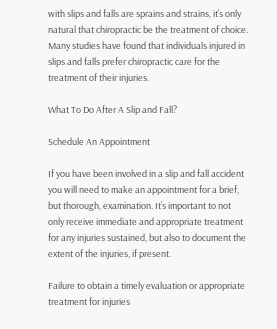with slips and falls are sprains and strains, it’s only natural that chiropractic be the treatment of choice. Many studies have found that individuals injured in slips and falls prefer chiropractic care for the treatment of their injuries.

What To Do After A Slip and Fall?

Schedule An Appointment

If you have been involved in a slip and fall accident you will need to make an appointment for a brief, but thorough, examination. It’s important to not only receive immediate and appropriate treatment for any injuries sustained, but also to document the extent of the injuries, if present.

Failure to obtain a timely evaluation or appropriate treatment for injuries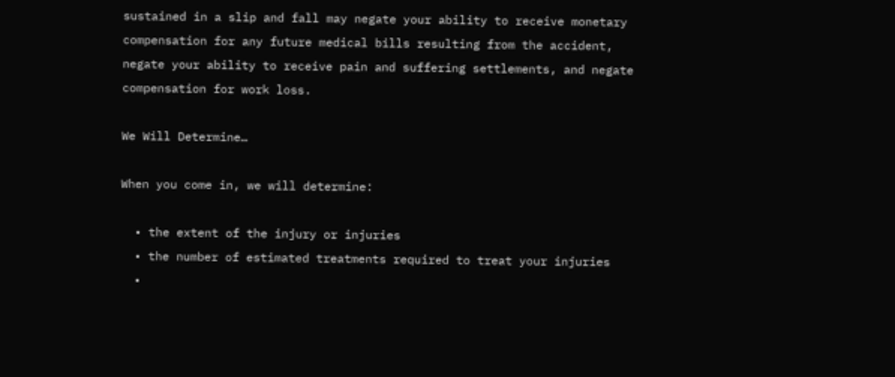sustained in a slip and fall may negate your ability to receive monetary compensation for any future medical bills resulting from the accident, negate your ability to receive pain and suffering settlements, and negate compensation for work loss.

We Will Determine…

When you come in, we will determine:

  • the extent of the injury or injuries
  • the number of estimated treatments required to treat your injuries
  •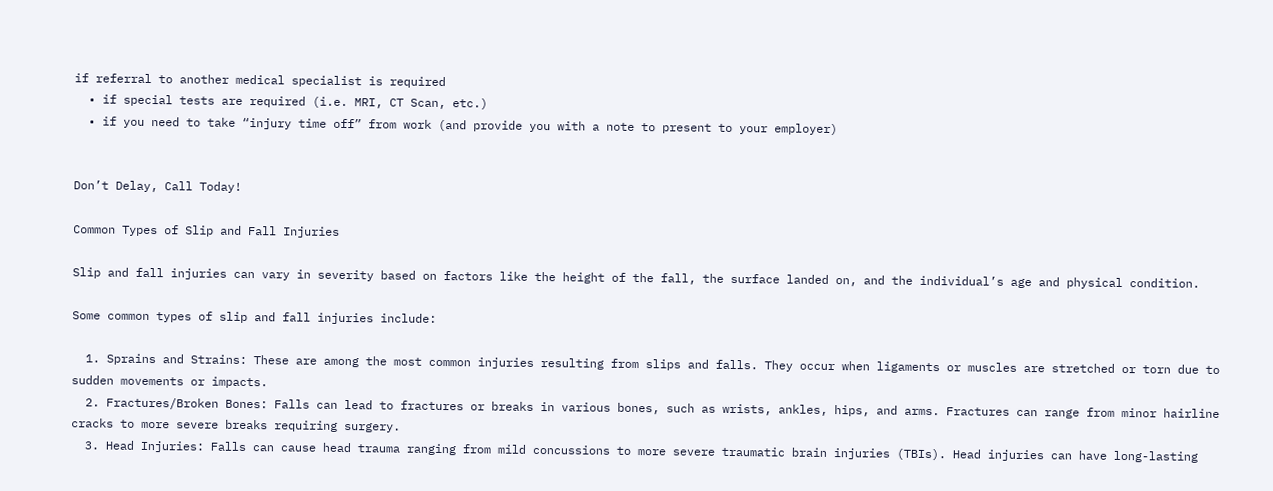if referral to another medical specialist is required
  • if special tests are required (i.e. MRI, CT Scan, etc.)
  • if you need to take “injury time off” from work (and provide you with a note to present to your employer)


Don’t Delay, Call Today!

Common Types of Slip and Fall Injuries

Slip and fall injuries can vary in severity based on factors like the height of the fall, the surface landed on, and the individual’s age and physical condition.

Some common types of slip and fall injuries include:

  1. Sprains and Strains: These are among the most common injuries resulting from slips and falls. They occur when ligaments or muscles are stretched or torn due to sudden movements or impacts.
  2. Fractures/Broken Bones: Falls can lead to fractures or breaks in various bones, such as wrists, ankles, hips, and arms. Fractures can range from minor hairline cracks to more severe breaks requiring surgery.
  3. Head Injuries: Falls can cause head trauma ranging from mild concussions to more severe traumatic brain injuries (TBIs). Head injuries can have long-lasting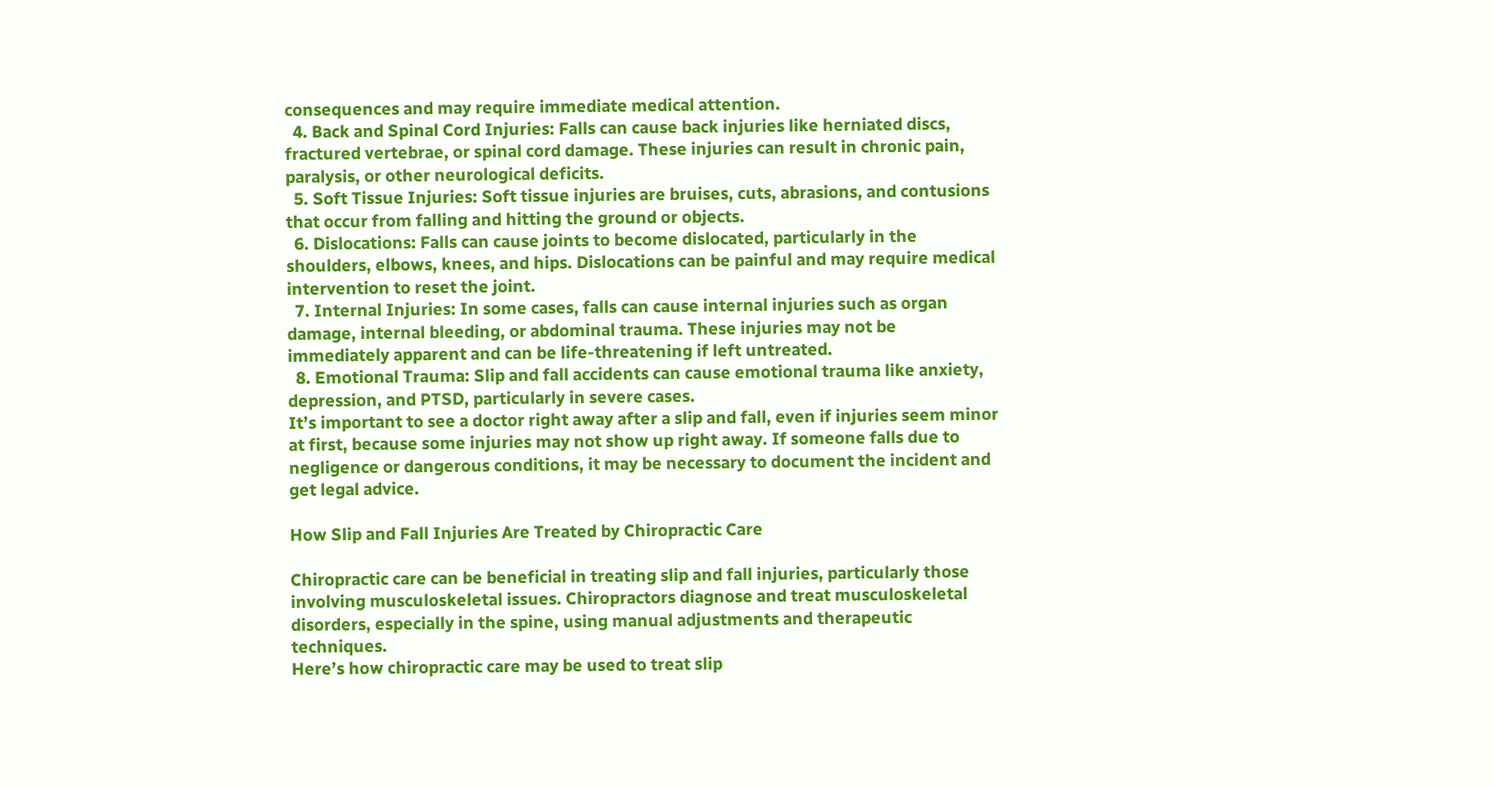consequences and may require immediate medical attention.
  4. Back and Spinal Cord Injuries: Falls can cause back injuries like herniated discs, fractured vertebrae, or spinal cord damage. These injuries can result in chronic pain, paralysis, or other neurological deficits.
  5. Soft Tissue Injuries: Soft tissue injuries are bruises, cuts, abrasions, and contusions that occur from falling and hitting the ground or objects.
  6. Dislocations: Falls can cause joints to become dislocated, particularly in the shoulders, elbows, knees, and hips. Dislocations can be painful and may require medical intervention to reset the joint.
  7. Internal Injuries: In some cases, falls can cause internal injuries such as organ damage, internal bleeding, or abdominal trauma. These injuries may not be immediately apparent and can be life-threatening if left untreated.
  8. Emotional Trauma: Slip and fall accidents can cause emotional trauma like anxiety, depression, and PTSD, particularly in severe cases.
It’s important to see a doctor right away after a slip and fall, even if injuries seem minor at first, because some injuries may not show up right away. If someone falls due to negligence or dangerous conditions, it may be necessary to document the incident and get legal advice.

How Slip and Fall Injuries Are Treated by Chiropractic Care

Chiropractic care can be beneficial in treating slip and fall injuries, particularly those involving musculoskeletal issues. Chiropractors diagnose and treat musculoskeletal disorders, especially in the spine, using manual adjustments and therapeutic techniques.
Here’s how chiropractic care may be used to treat slip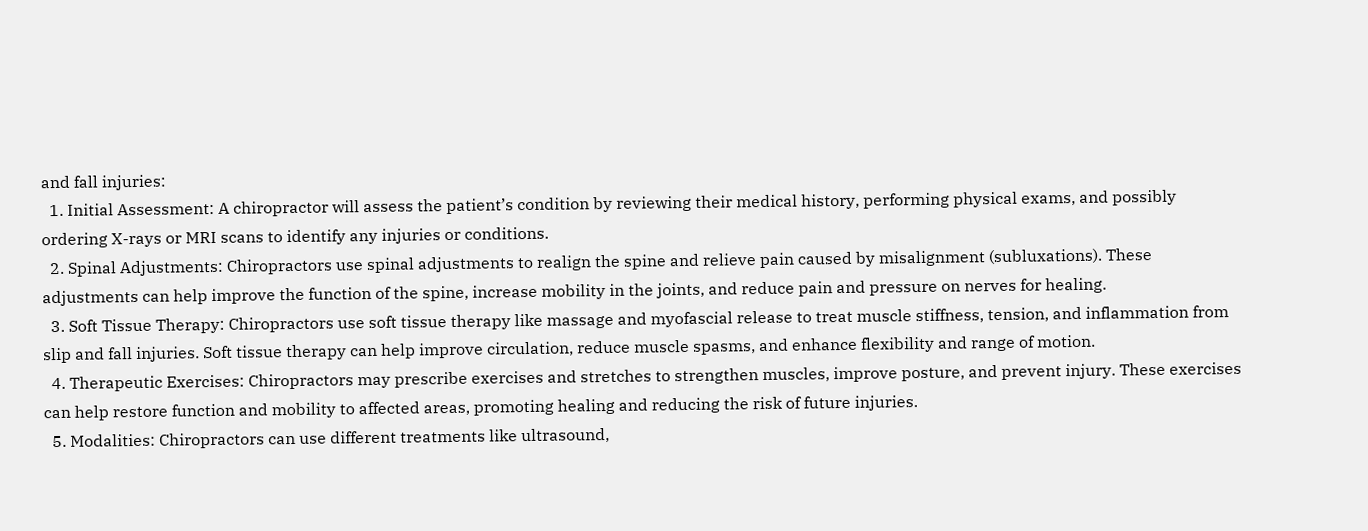and fall injuries:
  1. Initial Assessment: A chiropractor will assess the patient’s condition by reviewing their medical history, performing physical exams, and possibly ordering X-rays or MRI scans to identify any injuries or conditions.
  2. Spinal Adjustments: Chiropractors use spinal adjustments to realign the spine and relieve pain caused by misalignment (subluxations). These adjustments can help improve the function of the spine, increase mobility in the joints, and reduce pain and pressure on nerves for healing.
  3. Soft Tissue Therapy: Chiropractors use soft tissue therapy like massage and myofascial release to treat muscle stiffness, tension, and inflammation from slip and fall injuries. Soft tissue therapy can help improve circulation, reduce muscle spasms, and enhance flexibility and range of motion.
  4. Therapeutic Exercises: Chiropractors may prescribe exercises and stretches to strengthen muscles, improve posture, and prevent injury. These exercises can help restore function and mobility to affected areas, promoting healing and reducing the risk of future injuries.
  5. Modalities: Chiropractors can use different treatments like ultrasound,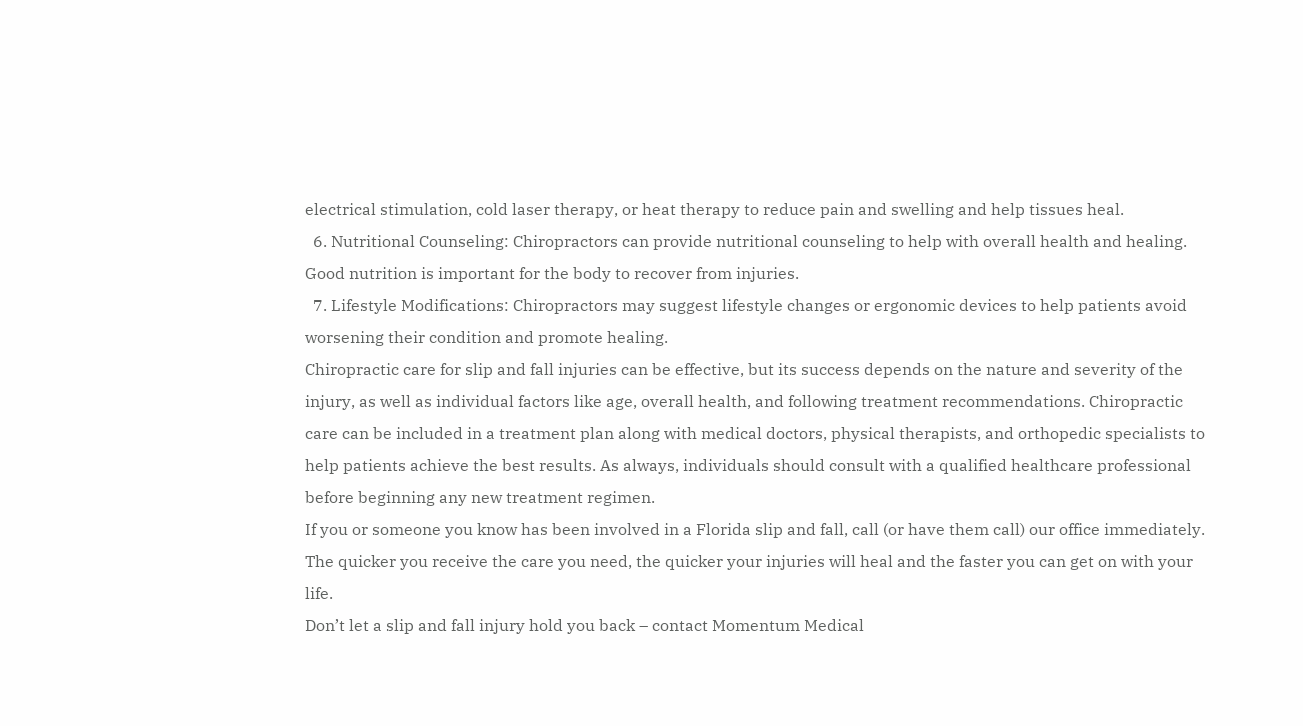electrical stimulation, cold laser therapy, or heat therapy to reduce pain and swelling and help tissues heal.
  6. Nutritional Counseling: Chiropractors can provide nutritional counseling to help with overall health and healing. Good nutrition is important for the body to recover from injuries.
  7. Lifestyle Modifications: Chiropractors may suggest lifestyle changes or ergonomic devices to help patients avoid worsening their condition and promote healing.
Chiropractic care for slip and fall injuries can be effective, but its success depends on the nature and severity of the injury, as well as individual factors like age, overall health, and following treatment recommendations. Chiropractic care can be included in a treatment plan along with medical doctors, physical therapists, and orthopedic specialists to help patients achieve the best results. As always, individuals should consult with a qualified healthcare professional before beginning any new treatment regimen.
If you or someone you know has been involved in a Florida slip and fall, call (or have them call) our office immediately. The quicker you receive the care you need, the quicker your injuries will heal and the faster you can get on with your life.
Don’t let a slip and fall injury hold you back – contact Momentum Medical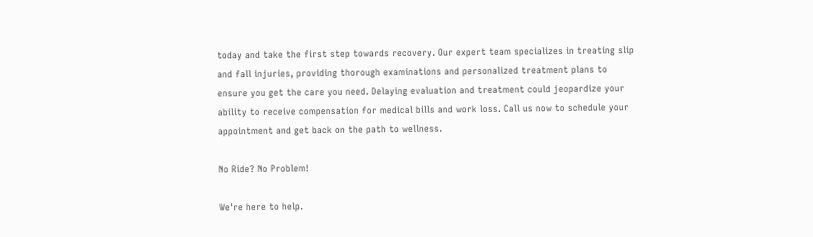today and take the first step towards recovery. Our expert team specializes in treating slip and fall injuries, providing thorough examinations and personalized treatment plans to ensure you get the care you need. Delaying evaluation and treatment could jeopardize your ability to receive compensation for medical bills and work loss. Call us now to schedule your appointment and get back on the path to wellness.

No Ride? No Problem!

We're here to help.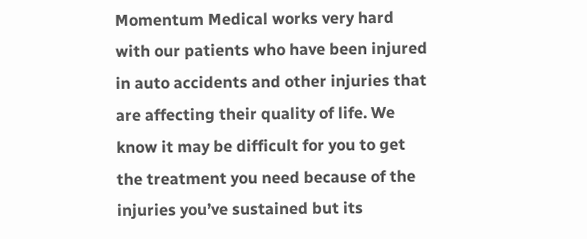Momentum Medical works very hard with our patients who have been injured in auto accidents and other injuries that are affecting their quality of life. We know it may be difficult for you to get the treatment you need because of the injuries you’ve sustained but its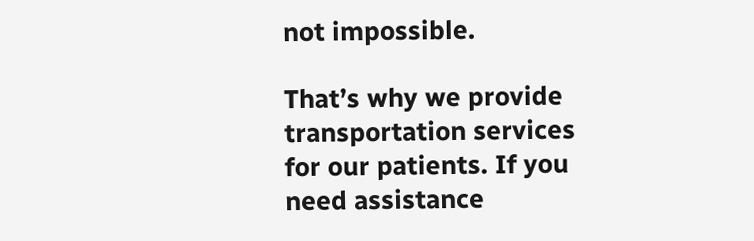not impossible.

That’s why we provide transportation services for our patients. If you need assistance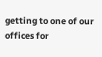getting to one of our offices for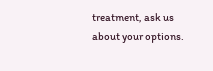treatment, ask us about your options.